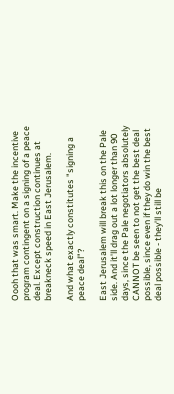Oooh that was smart. Make the incentive program contingent on a signing of a peace deal. Except construction continues at breakneck speed in East Jerusalem.

And what exactly constitutes "signing a peace deal"?

East Jerusalem will break this on the Pale side. And it'll drag out a lot longer than 90 days, since the Pale negotiators absolutely CANNOT be seen to not get the best deal possible, since even if they do win the best deal possible - they'll still be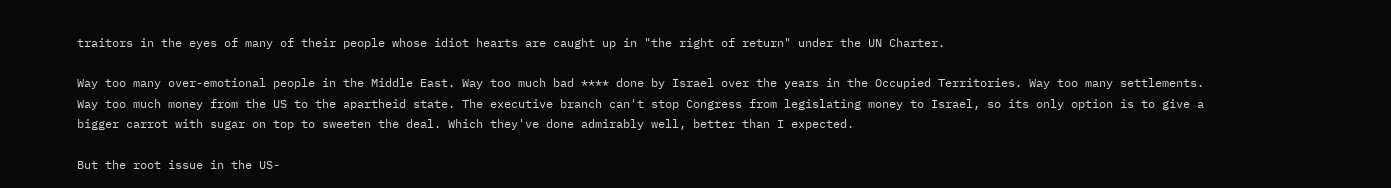traitors in the eyes of many of their people whose idiot hearts are caught up in "the right of return" under the UN Charter.

Way too many over-emotional people in the Middle East. Way too much bad **** done by Israel over the years in the Occupied Territories. Way too many settlements. Way too much money from the US to the apartheid state. The executive branch can't stop Congress from legislating money to Israel, so its only option is to give a bigger carrot with sugar on top to sweeten the deal. Which they've done admirably well, better than I expected.

But the root issue in the US-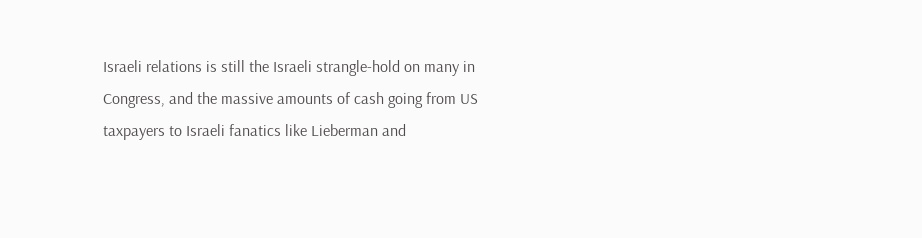Israeli relations is still the Israeli strangle-hold on many in Congress, and the massive amounts of cash going from US taxpayers to Israeli fanatics like Lieberman and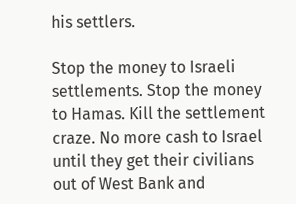his settlers.

Stop the money to Israeli settlements. Stop the money to Hamas. Kill the settlement craze. No more cash to Israel until they get their civilians out of West Bank and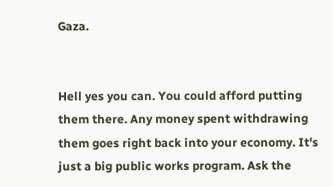Gaza.


Hell yes you can. You could afford putting them there. Any money spent withdrawing them goes right back into your economy. It's just a big public works program. Ask the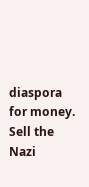diaspora for money. Sell the Nazi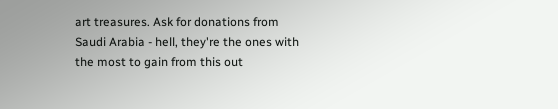art treasures. Ask for donations from Saudi Arabia - hell, they're the ones with the most to gain from this out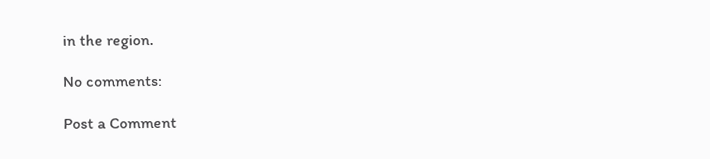in the region.

No comments:

Post a Comment